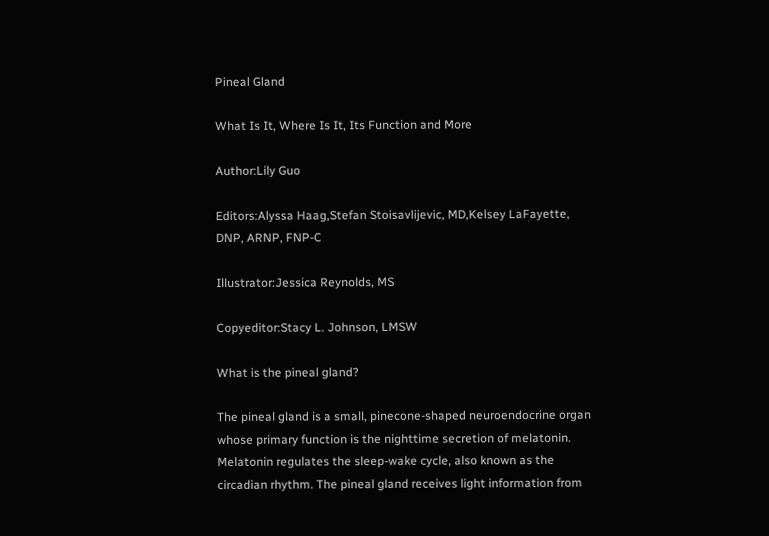Pineal Gland

What Is It, Where Is It, Its Function and More

Author:Lily Guo

Editors:Alyssa Haag,Stefan Stoisavlijevic, MD,Kelsey LaFayette, DNP, ARNP, FNP-C

Illustrator:Jessica Reynolds, MS

Copyeditor:Stacy L. Johnson, LMSW

What is the pineal gland?

The pineal gland is a small, pinecone-shaped neuroendocrine organ whose primary function is the nighttime secretion of melatonin. Melatonin regulates the sleep-wake cycle, also known as the circadian rhythm. The pineal gland receives light information from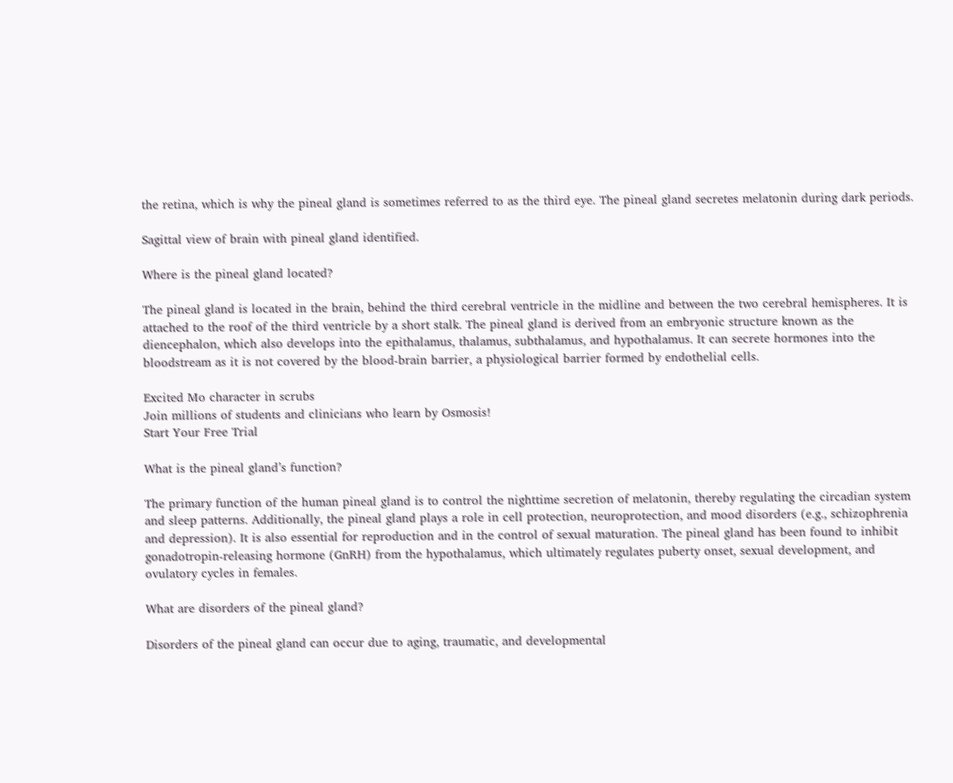the retina, which is why the pineal gland is sometimes referred to as the third eye. The pineal gland secretes melatonin during dark periods.

Sagittal view of brain with pineal gland identified.

Where is the pineal gland located?

The pineal gland is located in the brain, behind the third cerebral ventricle in the midline and between the two cerebral hemispheres. It is attached to the roof of the third ventricle by a short stalk. The pineal gland is derived from an embryonic structure known as the diencephalon, which also develops into the epithalamus, thalamus, subthalamus, and hypothalamus. It can secrete hormones into the bloodstream as it is not covered by the blood-brain barrier, a physiological barrier formed by endothelial cells.

Excited Mo character in scrubs
Join millions of students and clinicians who learn by Osmosis!
Start Your Free Trial

What is the pineal gland’s function?

The primary function of the human pineal gland is to control the nighttime secretion of melatonin, thereby regulating the circadian system and sleep patterns. Additionally, the pineal gland plays a role in cell protection, neuroprotection, and mood disorders (e.g., schizophrenia and depression). It is also essential for reproduction and in the control of sexual maturation. The pineal gland has been found to inhibit gonadotropin-releasing hormone (GnRH) from the hypothalamus, which ultimately regulates puberty onset, sexual development, and ovulatory cycles in females.

What are disorders of the pineal gland?

Disorders of the pineal gland can occur due to aging, traumatic, and developmental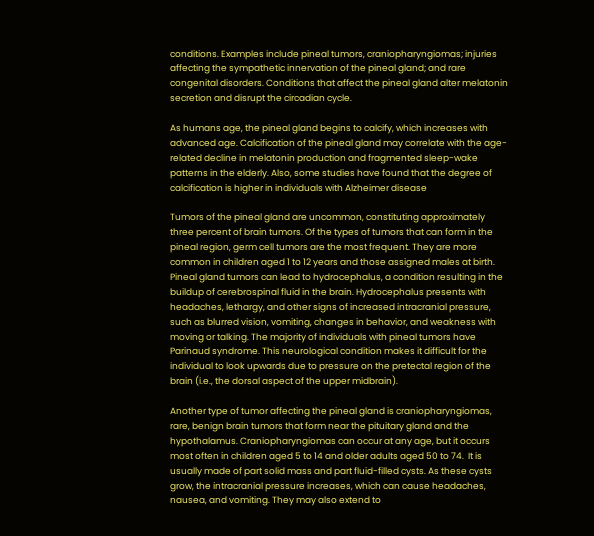conditions. Examples include pineal tumors, craniopharyngiomas; injuries affecting the sympathetic innervation of the pineal gland; and rare congenital disorders. Conditions that affect the pineal gland alter melatonin secretion and disrupt the circadian cycle.

As humans age, the pineal gland begins to calcify, which increases with advanced age. Calcification of the pineal gland may correlate with the age-related decline in melatonin production and fragmented sleep-wake patterns in the elderly. Also, some studies have found that the degree of calcification is higher in individuals with Alzheimer disease

Tumors of the pineal gland are uncommon, constituting approximately three percent of brain tumors. Of the types of tumors that can form in the pineal region, germ cell tumors are the most frequent. They are more common in children aged 1 to 12 years and those assigned males at birth. Pineal gland tumors can lead to hydrocephalus, a condition resulting in the buildup of cerebrospinal fluid in the brain. Hydrocephalus presents with headaches, lethargy, and other signs of increased intracranial pressure, such as blurred vision, vomiting, changes in behavior, and weakness with moving or talking. The majority of individuals with pineal tumors have Parinaud syndrome. This neurological condition makes it difficult for the individual to look upwards due to pressure on the pretectal region of the brain (i.e., the dorsal aspect of the upper midbrain).

Another type of tumor affecting the pineal gland is craniopharyngiomas, rare, benign brain tumors that form near the pituitary gland and the hypothalamus. Craniopharyngiomas can occur at any age, but it occurs most often in children aged 5 to 14 and older adults aged 50 to 74.  It is usually made of part solid mass and part fluid-filled cysts. As these cysts grow, the intracranial pressure increases, which can cause headaches, nausea, and vomiting. They may also extend to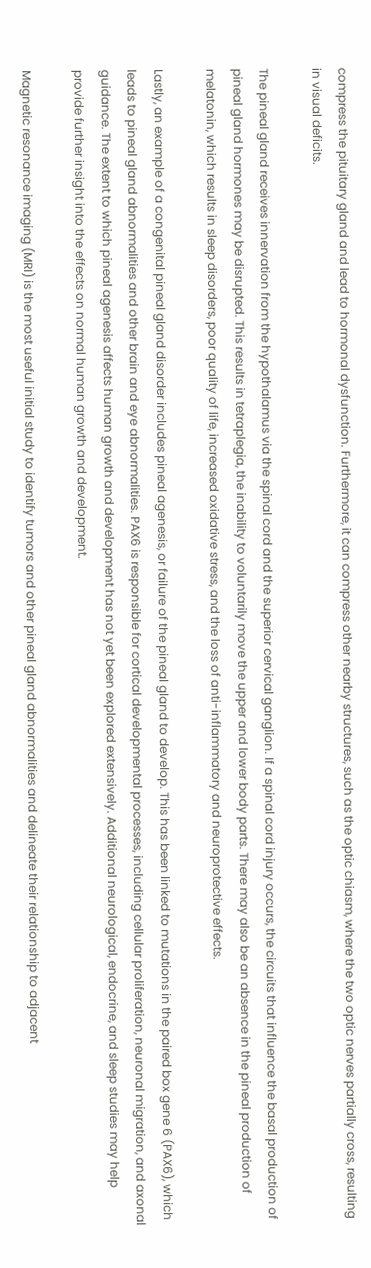compress the pituitary gland and lead to hormonal dysfunction. Furthermore, it can compress other nearby structures, such as the optic chiasm, where the two optic nerves partially cross, resulting in visual deficits.

The pineal gland receives innervation from the hypothalamus via the spinal cord and the superior cervical ganglion. If a spinal cord injury occurs, the circuits that influence the basal production of pineal gland hormones may be disrupted. This results in tetraplegia, the inability to voluntarily move the upper and lower body parts. There may also be an absence in the pineal production of melatonin, which results in sleep disorders, poor quality of life, increased oxidative stress, and the loss of anti-inflammatory and neuroprotective effects.

Lastly, an example of a congenital pineal gland disorder includes pineal agenesis, or failure of the pineal gland to develop. This has been linked to mutations in the paired box gene 6 (PAX6), which leads to pineal gland abnormalities and other brain and eye abnormalities. PAX6 is responsible for cortical developmental processes, including cellular proliferation, neuronal migration, and axonal guidance. The extent to which pineal agenesis affects human growth and development has not yet been explored extensively. Additional neurological, endocrine, and sleep studies may help provide further insight into the effects on normal human growth and development.

Magnetic resonance imaging (MRI) is the most useful initial study to identify tumors and other pineal gland abnormalities and delineate their relationship to adjacent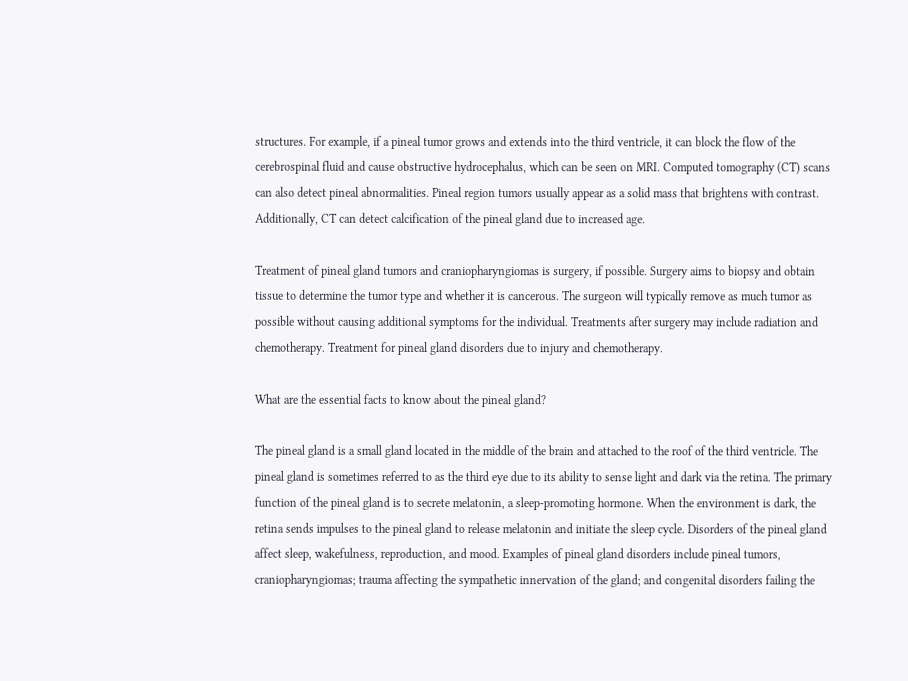structures. For example, if a pineal tumor grows and extends into the third ventricle, it can block the flow of the cerebrospinal fluid and cause obstructive hydrocephalus, which can be seen on MRI. Computed tomography (CT) scans can also detect pineal abnormalities. Pineal region tumors usually appear as a solid mass that brightens with contrast. Additionally, CT can detect calcification of the pineal gland due to increased age.

Treatment of pineal gland tumors and craniopharyngiomas is surgery, if possible. Surgery aims to biopsy and obtain tissue to determine the tumor type and whether it is cancerous. The surgeon will typically remove as much tumor as possible without causing additional symptoms for the individual. Treatments after surgery may include radiation and chemotherapy. Treatment for pineal gland disorders due to injury and chemotherapy.

What are the essential facts to know about the pineal gland?

The pineal gland is a small gland located in the middle of the brain and attached to the roof of the third ventricle. The pineal gland is sometimes referred to as the third eye due to its ability to sense light and dark via the retina. The primary function of the pineal gland is to secrete melatonin, a sleep-promoting hormone. When the environment is dark, the retina sends impulses to the pineal gland to release melatonin and initiate the sleep cycle. Disorders of the pineal gland affect sleep, wakefulness, reproduction, and mood. Examples of pineal gland disorders include pineal tumors, craniopharyngiomas; trauma affecting the sympathetic innervation of the gland; and congenital disorders failing the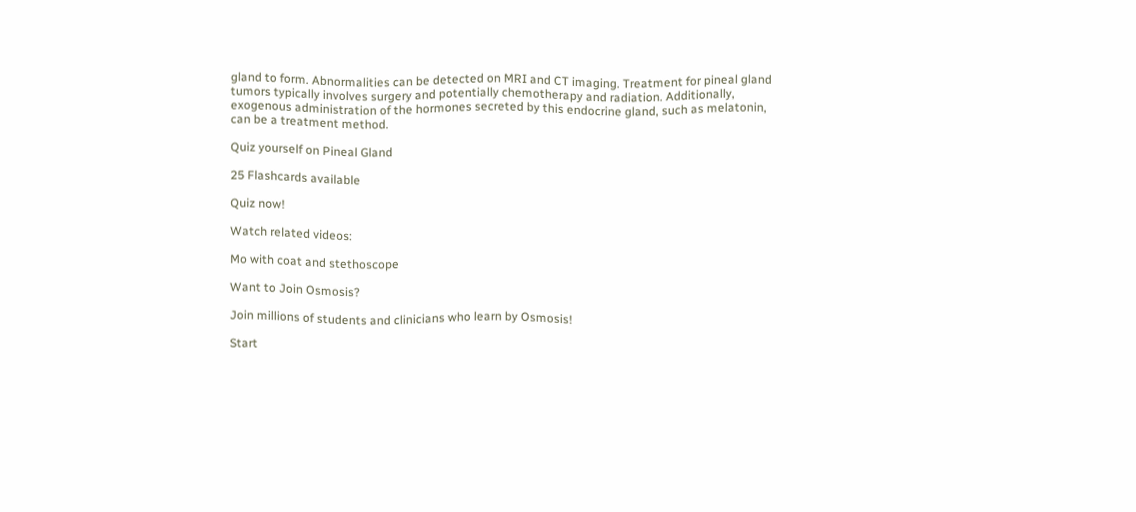gland to form. Abnormalities can be detected on MRI and CT imaging. Treatment for pineal gland tumors typically involves surgery and potentially chemotherapy and radiation. Additionally, exogenous administration of the hormones secreted by this endocrine gland, such as melatonin, can be a treatment method.

Quiz yourself on Pineal Gland

25 Flashcards available

Quiz now!

Watch related videos:

Mo with coat and stethoscope

Want to Join Osmosis?

Join millions of students and clinicians who learn by Osmosis!

Start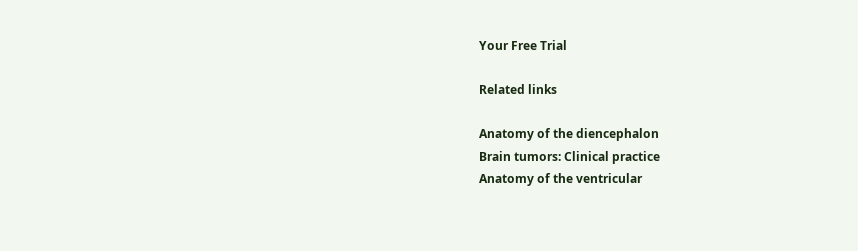Your Free Trial

Related links

Anatomy of the diencephalon
Brain tumors: Clinical practice
Anatomy of the ventricular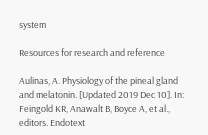system

Resources for research and reference

Aulinas, A. Physiology of the pineal gland and melatonin. [Updated 2019 Dec 10]. In: Feingold KR, Anawalt B, Boyce A, et al., editors. Endotext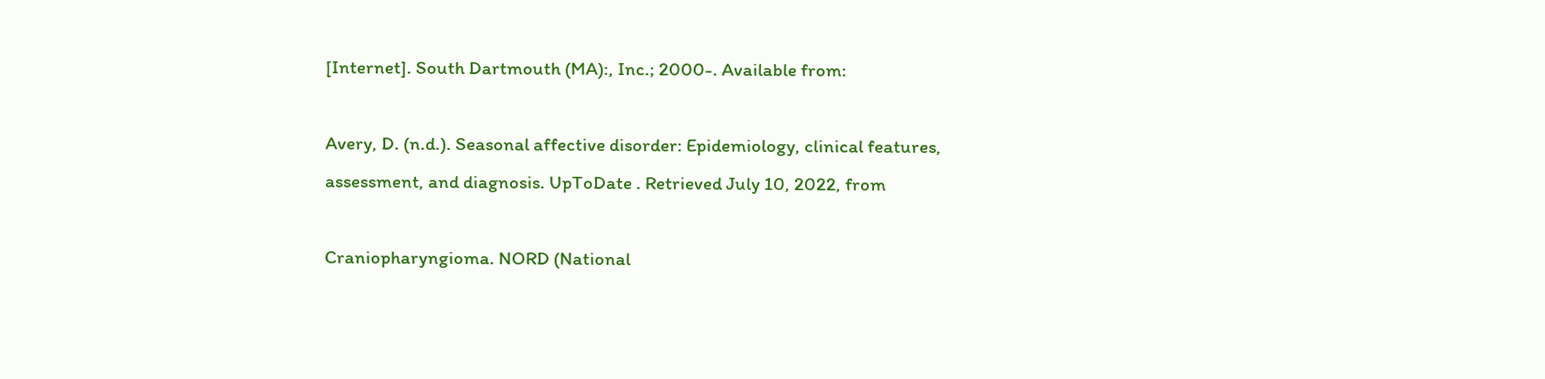[Internet]. South Dartmouth (MA):, Inc.; 2000-. Available from:

Avery, D. (n.d.). Seasonal affective disorder: Epidemiology, clinical features, assessment, and diagnosis. UpToDate . Retrieved July 10, 2022, from

Craniopharyngioma. NORD (National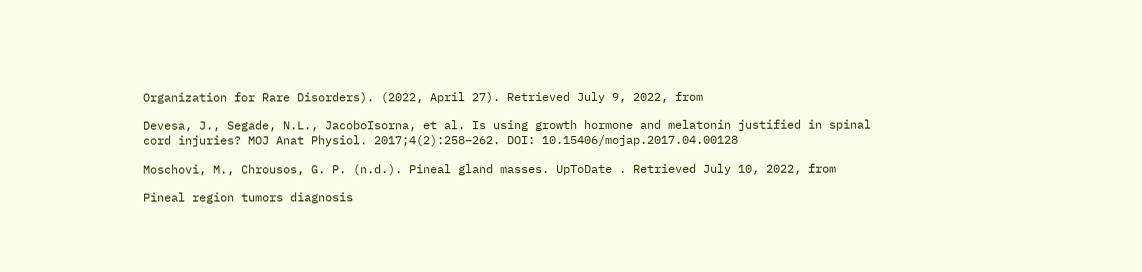Organization for Rare Disorders). (2022, April 27). Retrieved July 9, 2022, from

Devesa, J., Segade, N.L., JacoboIsorna, et al. Is using growth hormone and melatonin justified in spinal cord injuries? MOJ Anat Physiol. 2017;4(2):258–262. DOI: 10.15406/mojap.2017.04.00128

Moschovi, M., Chrousos, G. P. (n.d.). Pineal gland masses. UpToDate . Retrieved July 10, 2022, from

Pineal region tumors diagnosis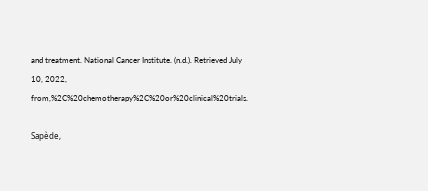and treatment. National Cancer Institute. (n.d.). Retrieved July 10, 2022, from,%2C%20chemotherapy%2C%20or%20clinical%20trials.

Sapède,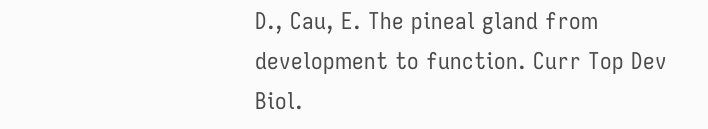D., Cau, E. The pineal gland from development to function. Curr Top Dev Biol.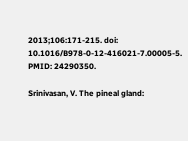2013;106:171-215. doi: 10.1016/B978-0-12-416021-7.00005-5. PMID: 24290350.

Srinivasan, V. The pineal gland: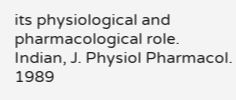its physiological and pharmacological role. Indian, J. Physiol Pharmacol. 1989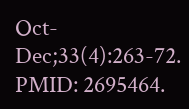Oct-Dec;33(4):263-72. PMID: 2695464.